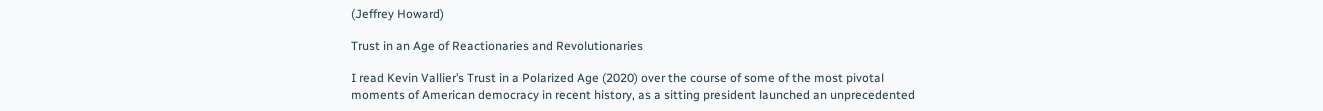(Jeffrey Howard)

Trust in an Age of Reactionaries and Revolutionaries

I read Kevin Vallier’s Trust in a Polarized Age (2020) over the course of some of the most pivotal moments of American democracy in recent history, as a sitting president launched an unprecedented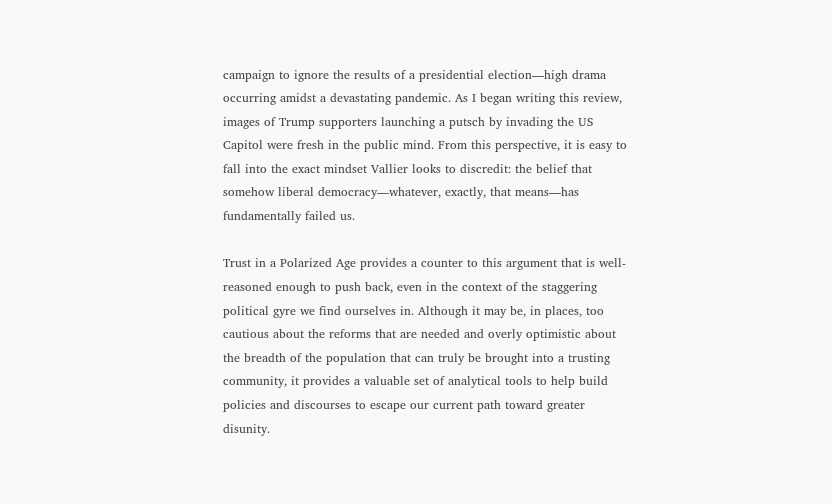campaign to ignore the results of a presidential election—high drama occurring amidst a devastating pandemic. As I began writing this review, images of Trump supporters launching a putsch by invading the US Capitol were fresh in the public mind. From this perspective, it is easy to fall into the exact mindset Vallier looks to discredit: the belief that somehow liberal democracy—whatever, exactly, that means—has fundamentally failed us.

Trust in a Polarized Age provides a counter to this argument that is well-reasoned enough to push back, even in the context of the staggering political gyre we find ourselves in. Although it may be, in places, too cautious about the reforms that are needed and overly optimistic about the breadth of the population that can truly be brought into a trusting community, it provides a valuable set of analytical tools to help build policies and discourses to escape our current path toward greater disunity.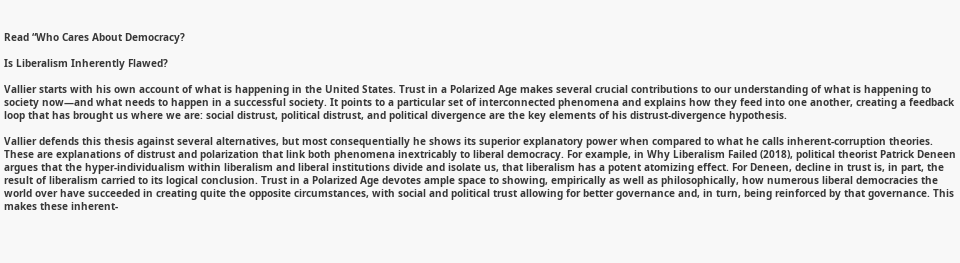Read “Who Cares About Democracy?

Is Liberalism Inherently Flawed?

Vallier starts with his own account of what is happening in the United States. Trust in a Polarized Age makes several crucial contributions to our understanding of what is happening to society now—and what needs to happen in a successful society. It points to a particular set of interconnected phenomena and explains how they feed into one another, creating a feedback loop that has brought us where we are: social distrust, political distrust, and political divergence are the key elements of his distrust-divergence hypothesis.

Vallier defends this thesis against several alternatives, but most consequentially he shows its superior explanatory power when compared to what he calls inherent-corruption theories. These are explanations of distrust and polarization that link both phenomena inextricably to liberal democracy. For example, in Why Liberalism Failed (2018), political theorist Patrick Deneen argues that the hyper-individualism within liberalism and liberal institutions divide and isolate us, that liberalism has a potent atomizing effect. For Deneen, decline in trust is, in part, the result of liberalism carried to its logical conclusion. Trust in a Polarized Age devotes ample space to showing, empirically as well as philosophically, how numerous liberal democracies the world over have succeeded in creating quite the opposite circumstances, with social and political trust allowing for better governance and, in turn, being reinforced by that governance. This makes these inherent-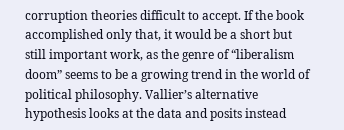corruption theories difficult to accept. If the book accomplished only that, it would be a short but still important work, as the genre of “liberalism doom” seems to be a growing trend in the world of political philosophy. Vallier’s alternative hypothesis looks at the data and posits instead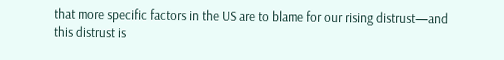that more specific factors in the US are to blame for our rising distrust—and this distrust is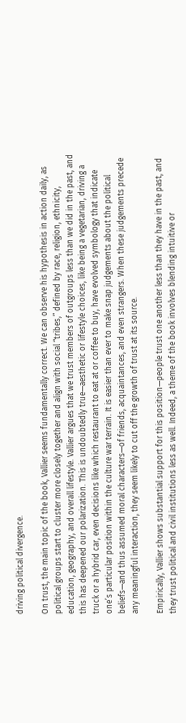driving political divergence.

On trust, the main topic of the book, Vallier seems fundamentally correct. We can observe his hypothesis in action daily, as political groups start to cluster more closely together and align with social “tribes,” defined by race, religion, ethnicity, education, geography, and overall lifestyle. Vallier argues that we trust members of outgroups less than we did in the past, and this has deepened our polarization. This is undoubtedly true—aesthetic or lifestyle choices, like being a vegetarian, driving a truck or a hybrid car, even decisions like which restaurant to eat at or coffee to buy, have evolved symbology that indicate one’s particular position within the culture war terrain. It is easier than ever to make snap judgements about the political beliefs—and thus assumed moral characters—of friends, acquaintances, and even strangers. When these judgements precede any meaningful interaction, they seem likely to cut off the growth of trust at its source.

Empirically, Vallier shows substantial support for this position—people trust one another less than they have in the past, and they trust political and civil institutions less as well. Indeed, a theme of the book involves blending intuitive or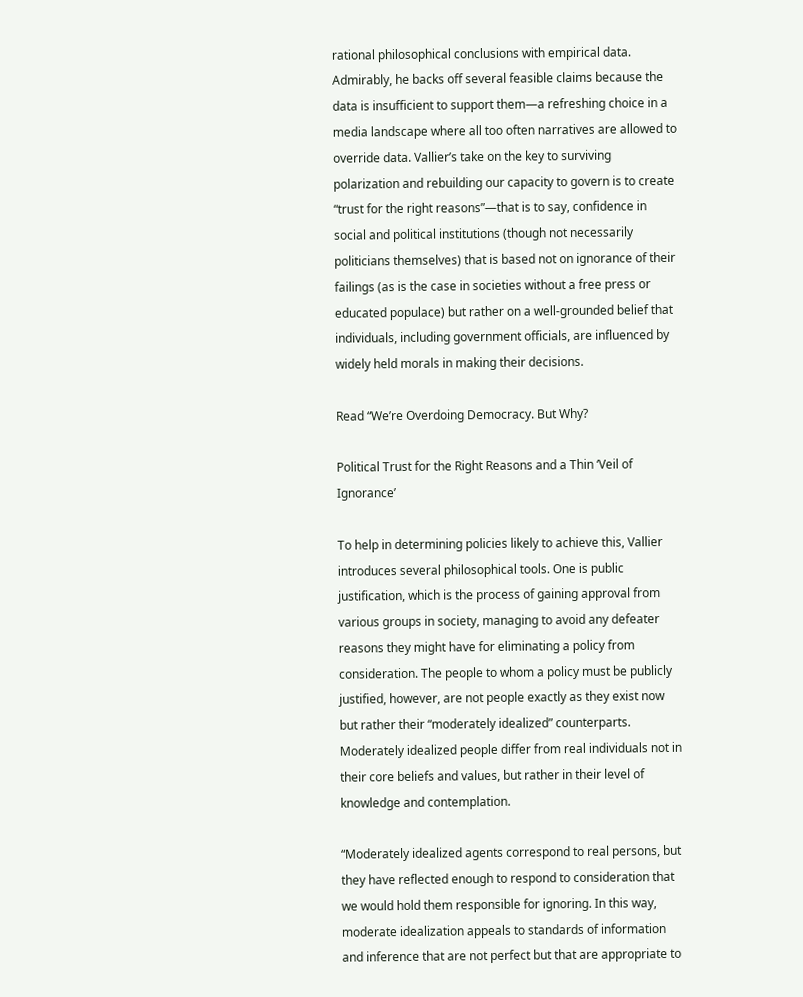rational philosophical conclusions with empirical data. Admirably, he backs off several feasible claims because the data is insufficient to support them—a refreshing choice in a media landscape where all too often narratives are allowed to override data. Vallier’s take on the key to surviving polarization and rebuilding our capacity to govern is to create “trust for the right reasons”—that is to say, confidence in social and political institutions (though not necessarily politicians themselves) that is based not on ignorance of their failings (as is the case in societies without a free press or educated populace) but rather on a well-grounded belief that individuals, including government officials, are influenced by widely held morals in making their decisions.

Read “We’re Overdoing Democracy. But Why?

Political Trust for the Right Reasons and a Thin ‘Veil of Ignorance’

To help in determining policies likely to achieve this, Vallier introduces several philosophical tools. One is public justification, which is the process of gaining approval from various groups in society, managing to avoid any defeater reasons they might have for eliminating a policy from consideration. The people to whom a policy must be publicly justified, however, are not people exactly as they exist now but rather their “moderately idealized” counterparts. Moderately idealized people differ from real individuals not in their core beliefs and values, but rather in their level of knowledge and contemplation.

“Moderately idealized agents correspond to real persons, but they have reflected enough to respond to consideration that we would hold them responsible for ignoring. In this way, moderate idealization appeals to standards of information and inference that are not perfect but that are appropriate to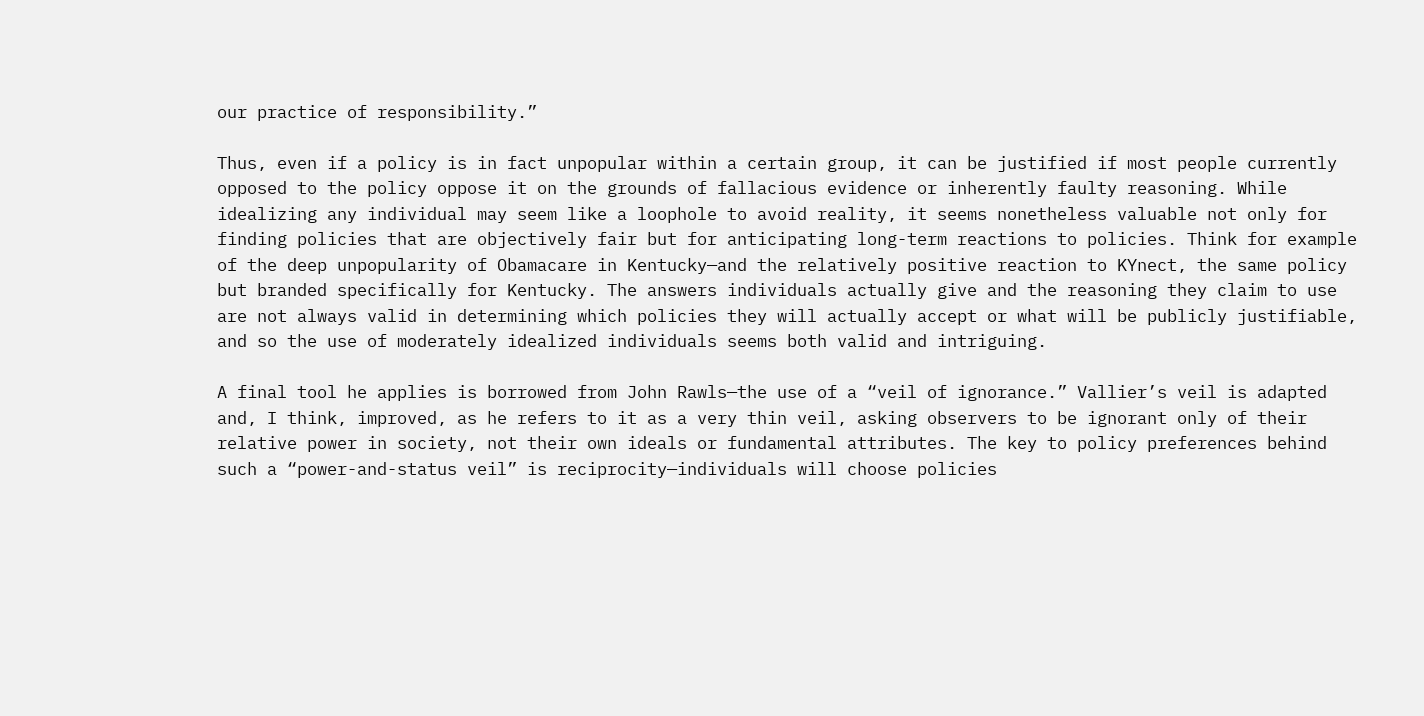our practice of responsibility.”

Thus, even if a policy is in fact unpopular within a certain group, it can be justified if most people currently opposed to the policy oppose it on the grounds of fallacious evidence or inherently faulty reasoning. While idealizing any individual may seem like a loophole to avoid reality, it seems nonetheless valuable not only for finding policies that are objectively fair but for anticipating long-term reactions to policies. Think for example of the deep unpopularity of Obamacare in Kentucky—and the relatively positive reaction to KYnect, the same policy but branded specifically for Kentucky. The answers individuals actually give and the reasoning they claim to use are not always valid in determining which policies they will actually accept or what will be publicly justifiable, and so the use of moderately idealized individuals seems both valid and intriguing.

A final tool he applies is borrowed from John Rawls—the use of a “veil of ignorance.” Vallier’s veil is adapted and, I think, improved, as he refers to it as a very thin veil, asking observers to be ignorant only of their relative power in society, not their own ideals or fundamental attributes. The key to policy preferences behind such a “power-and-status veil” is reciprocity—individuals will choose policies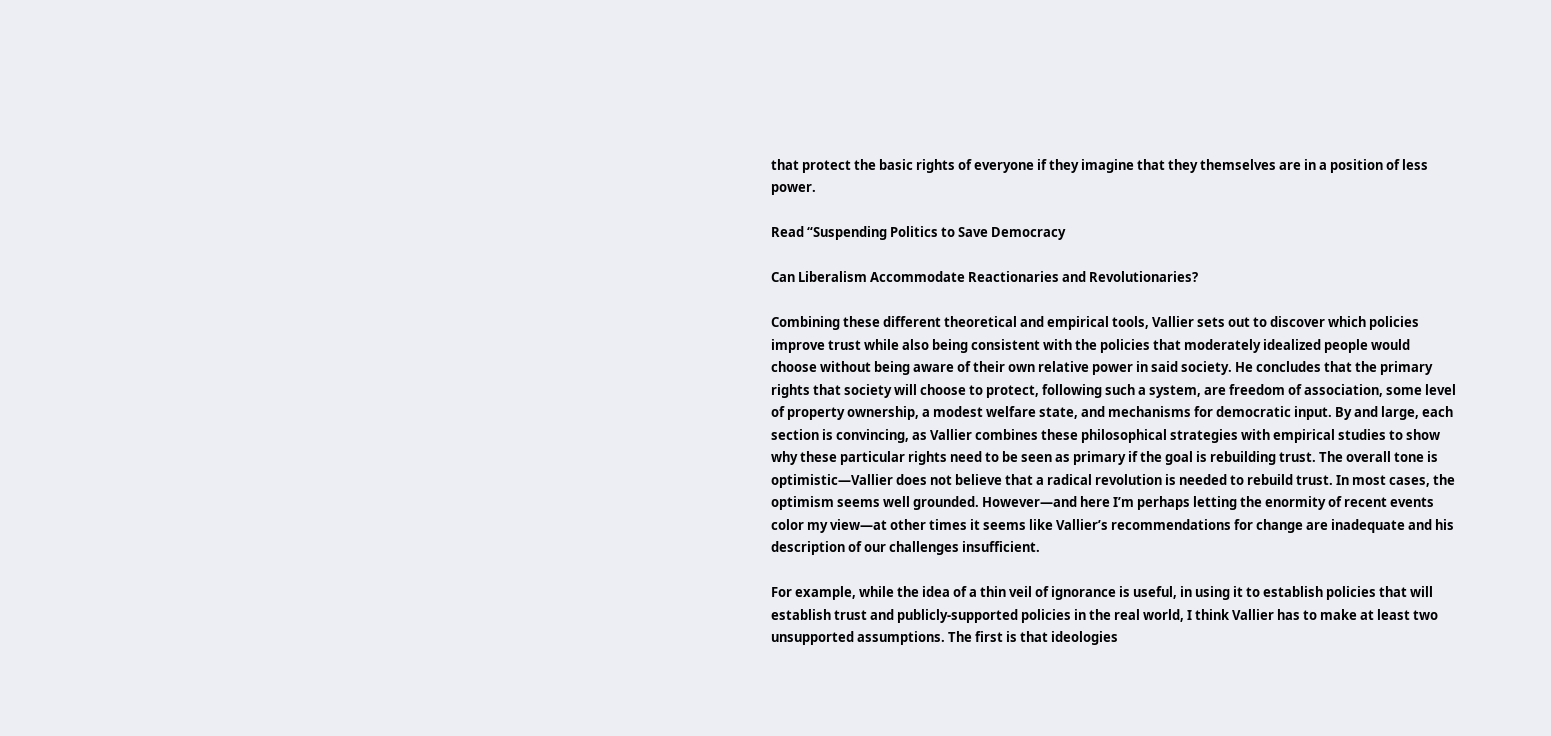that protect the basic rights of everyone if they imagine that they themselves are in a position of less power.

Read “Suspending Politics to Save Democracy

Can Liberalism Accommodate Reactionaries and Revolutionaries?

Combining these different theoretical and empirical tools, Vallier sets out to discover which policies improve trust while also being consistent with the policies that moderately idealized people would choose without being aware of their own relative power in said society. He concludes that the primary rights that society will choose to protect, following such a system, are freedom of association, some level of property ownership, a modest welfare state, and mechanisms for democratic input. By and large, each section is convincing, as Vallier combines these philosophical strategies with empirical studies to show why these particular rights need to be seen as primary if the goal is rebuilding trust. The overall tone is optimistic—Vallier does not believe that a radical revolution is needed to rebuild trust. In most cases, the optimism seems well grounded. However—and here I’m perhaps letting the enormity of recent events color my view—at other times it seems like Vallier’s recommendations for change are inadequate and his description of our challenges insufficient.

For example, while the idea of a thin veil of ignorance is useful, in using it to establish policies that will establish trust and publicly-supported policies in the real world, I think Vallier has to make at least two unsupported assumptions. The first is that ideologies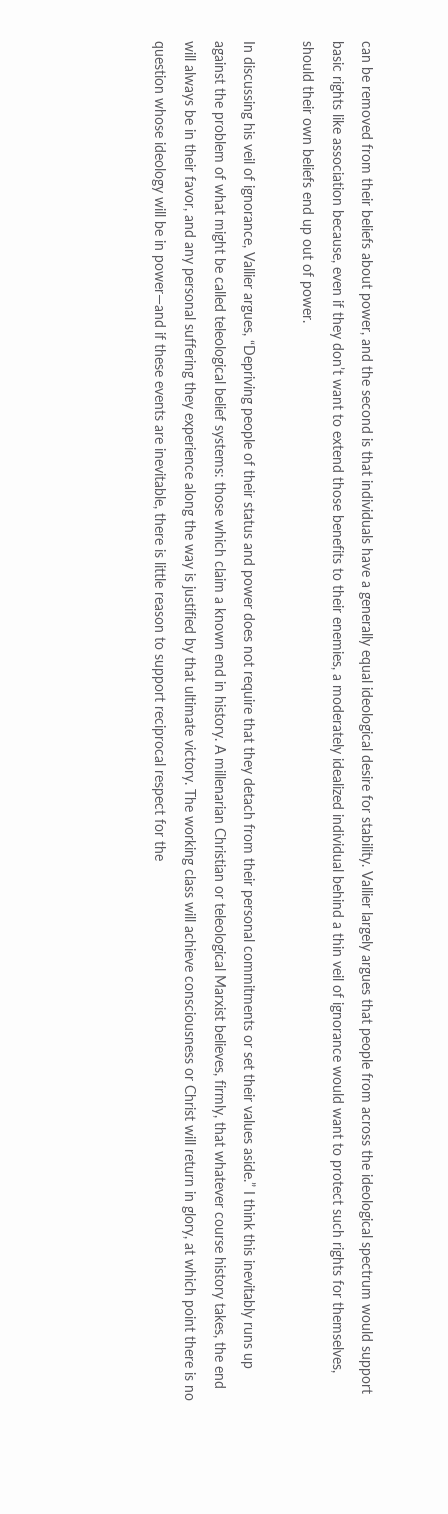can be removed from their beliefs about power, and the second is that individuals have a generally equal ideological desire for stability. Vallier largely argues that people from across the ideological spectrum would support basic rights like association because, even if they don’t want to extend those benefits to their enemies, a moderately idealized individual behind a thin veil of ignorance would want to protect such rights for themselves, should their own beliefs end up out of power.

In discussing his veil of ignorance, Vallier argues, “Depriving people of their status and power does not require that they detach from their personal commitments or set their values aside.” I think this inevitably runs up against the problem of what might be called teleological belief systems: those which claim a known end in history. A millenarian Christian or teleological Marxist believes, firmly, that whatever course history takes, the end will always be in their favor, and any personal suffering they experience along the way is justified by that ultimate victory. The working class will achieve consciousness or Christ will return in glory, at which point there is no question whose ideology will be in power—and if these events are inevitable, there is little reason to support reciprocal respect for the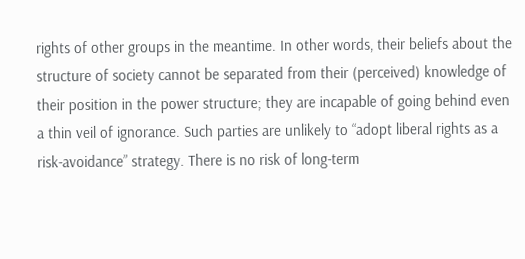rights of other groups in the meantime. In other words, their beliefs about the structure of society cannot be separated from their (perceived) knowledge of their position in the power structure; they are incapable of going behind even a thin veil of ignorance. Such parties are unlikely to “adopt liberal rights as a risk-avoidance” strategy. There is no risk of long-term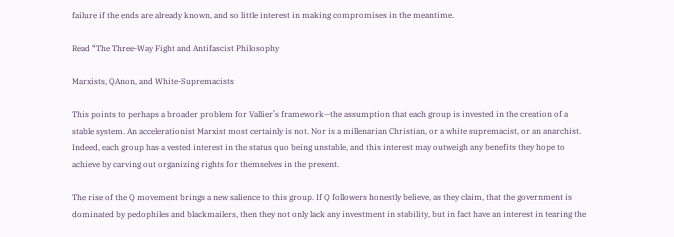failure if the ends are already known, and so little interest in making compromises in the meantime.

Read “The Three-Way Fight and Antifascist Philosophy

Marxists, QAnon, and White-Supremacists

This points to perhaps a broader problem for Vallier’s framework—the assumption that each group is invested in the creation of a stable system. An accelerationist Marxist most certainly is not. Nor is a millenarian Christian, or a white supremacist, or an anarchist. Indeed, each group has a vested interest in the status quo being unstable, and this interest may outweigh any benefits they hope to achieve by carving out organizing rights for themselves in the present.

The rise of the Q movement brings a new salience to this group. If Q followers honestly believe, as they claim, that the government is dominated by pedophiles and blackmailers, then they not only lack any investment in stability, but in fact have an interest in tearing the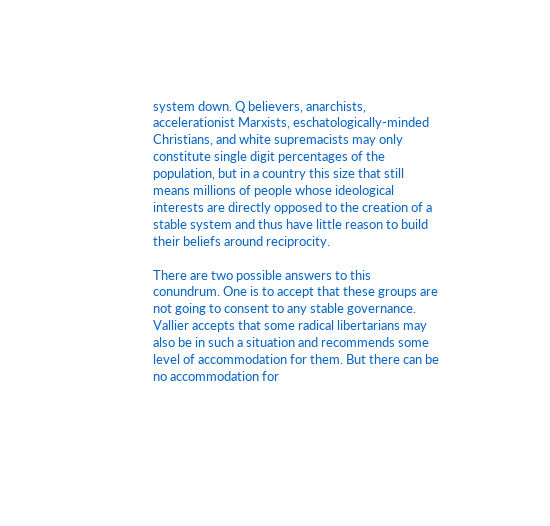system down. Q believers, anarchists, accelerationist Marxists, eschatologically-minded Christians, and white supremacists may only constitute single digit percentages of the population, but in a country this size that still means millions of people whose ideological interests are directly opposed to the creation of a stable system and thus have little reason to build their beliefs around reciprocity.

There are two possible answers to this conundrum. One is to accept that these groups are not going to consent to any stable governance. Vallier accepts that some radical libertarians may also be in such a situation and recommends some level of accommodation for them. But there can be no accommodation for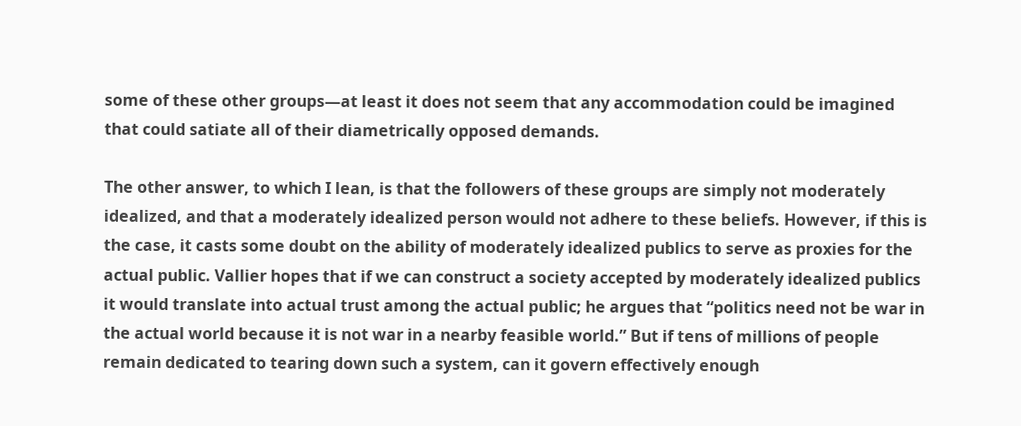some of these other groups—at least it does not seem that any accommodation could be imagined that could satiate all of their diametrically opposed demands.

The other answer, to which I lean, is that the followers of these groups are simply not moderately idealized, and that a moderately idealized person would not adhere to these beliefs. However, if this is the case, it casts some doubt on the ability of moderately idealized publics to serve as proxies for the actual public. Vallier hopes that if we can construct a society accepted by moderately idealized publics it would translate into actual trust among the actual public; he argues that “politics need not be war in the actual world because it is not war in a nearby feasible world.” But if tens of millions of people remain dedicated to tearing down such a system, can it govern effectively enough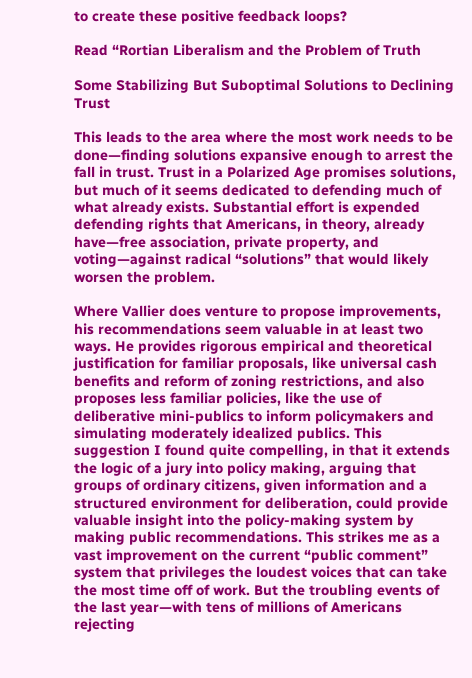to create these positive feedback loops?

Read “Rortian Liberalism and the Problem of Truth

Some Stabilizing But Suboptimal Solutions to Declining Trust

This leads to the area where the most work needs to be done—finding solutions expansive enough to arrest the fall in trust. Trust in a Polarized Age promises solutions, but much of it seems dedicated to defending much of what already exists. Substantial effort is expended defending rights that Americans, in theory, already have—free association, private property, and voting—against radical “solutions” that would likely worsen the problem.

Where Vallier does venture to propose improvements, his recommendations seem valuable in at least two ways. He provides rigorous empirical and theoretical justification for familiar proposals, like universal cash benefits and reform of zoning restrictions, and also proposes less familiar policies, like the use of deliberative mini-publics to inform policymakers and simulating moderately idealized publics. This suggestion I found quite compelling, in that it extends the logic of a jury into policy making, arguing that groups of ordinary citizens, given information and a structured environment for deliberation, could provide valuable insight into the policy-making system by making public recommendations. This strikes me as a vast improvement on the current “public comment” system that privileges the loudest voices that can take the most time off of work. But the troubling events of the last year—with tens of millions of Americans rejecting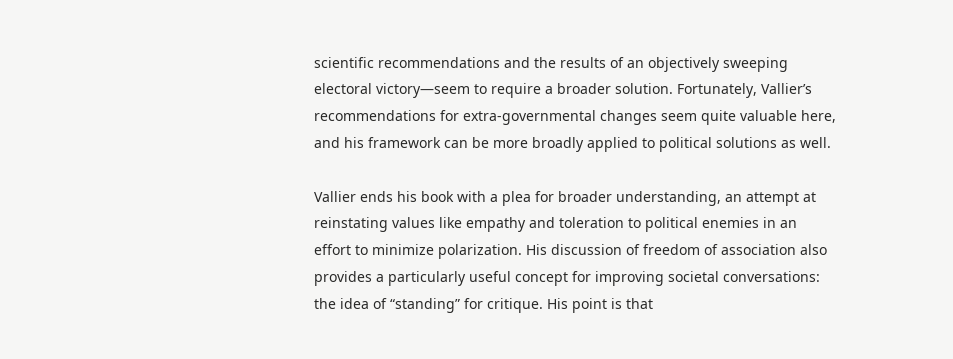scientific recommendations and the results of an objectively sweeping electoral victory—seem to require a broader solution. Fortunately, Vallier’s recommendations for extra-governmental changes seem quite valuable here, and his framework can be more broadly applied to political solutions as well.

Vallier ends his book with a plea for broader understanding, an attempt at reinstating values like empathy and toleration to political enemies in an effort to minimize polarization. His discussion of freedom of association also provides a particularly useful concept for improving societal conversations: the idea of “standing” for critique. His point is that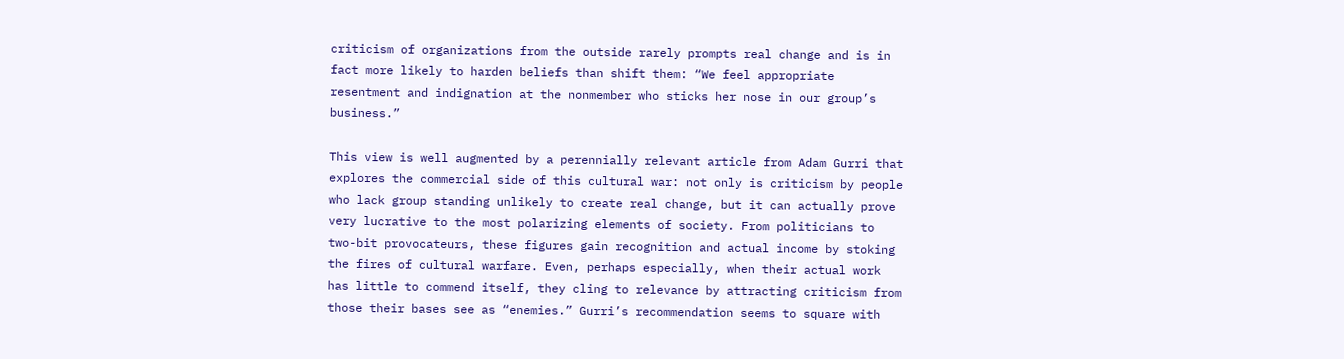criticism of organizations from the outside rarely prompts real change and is in fact more likely to harden beliefs than shift them: “We feel appropriate resentment and indignation at the nonmember who sticks her nose in our group’s business.”

This view is well augmented by a perennially relevant article from Adam Gurri that explores the commercial side of this cultural war: not only is criticism by people who lack group standing unlikely to create real change, but it can actually prove very lucrative to the most polarizing elements of society. From politicians to two-bit provocateurs, these figures gain recognition and actual income by stoking the fires of cultural warfare. Even, perhaps especially, when their actual work has little to commend itself, they cling to relevance by attracting criticism from those their bases see as “enemies.” Gurri’s recommendation seems to square with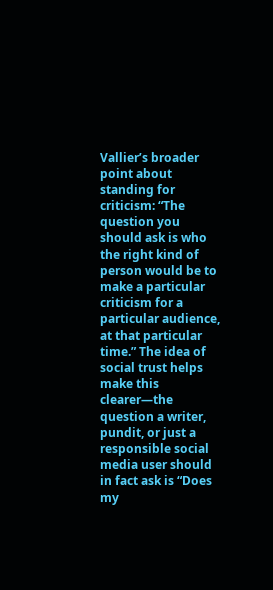Vallier’s broader point about standing for criticism: “The question you should ask is who the right kind of person would be to make a particular criticism for a particular audience, at that particular time.” The idea of social trust helps make this clearer—the question a writer, pundit, or just a responsible social media user should in fact ask is “Does my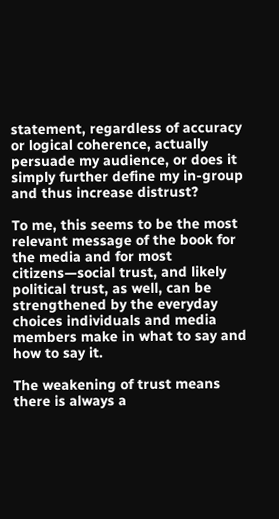statement, regardless of accuracy or logical coherence, actually persuade my audience, or does it simply further define my in-group and thus increase distrust?

To me, this seems to be the most relevant message of the book for the media and for most citizens—social trust, and likely political trust, as well, can be strengthened by the everyday choices individuals and media members make in what to say and how to say it.

The weakening of trust means there is always a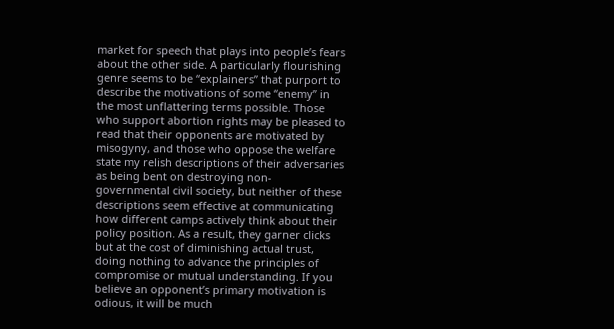market for speech that plays into people’s fears about the other side. A particularly flourishing genre seems to be “explainers” that purport to describe the motivations of some “enemy” in the most unflattering terms possible. Those who support abortion rights may be pleased to read that their opponents are motivated by misogyny, and those who oppose the welfare state my relish descriptions of their adversaries as being bent on destroying non-governmental civil society, but neither of these descriptions seem effective at communicating how different camps actively think about their policy position. As a result, they garner clicks but at the cost of diminishing actual trust, doing nothing to advance the principles of compromise or mutual understanding. If you believe an opponent’s primary motivation is odious, it will be much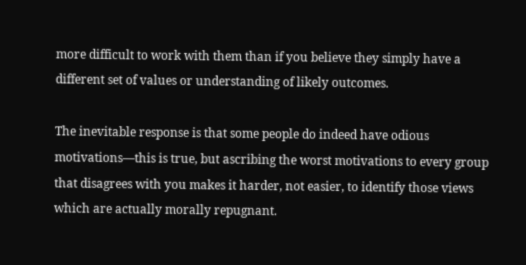more difficult to work with them than if you believe they simply have a different set of values or understanding of likely outcomes.

The inevitable response is that some people do indeed have odious motivations—this is true, but ascribing the worst motivations to every group that disagrees with you makes it harder, not easier, to identify those views which are actually morally repugnant.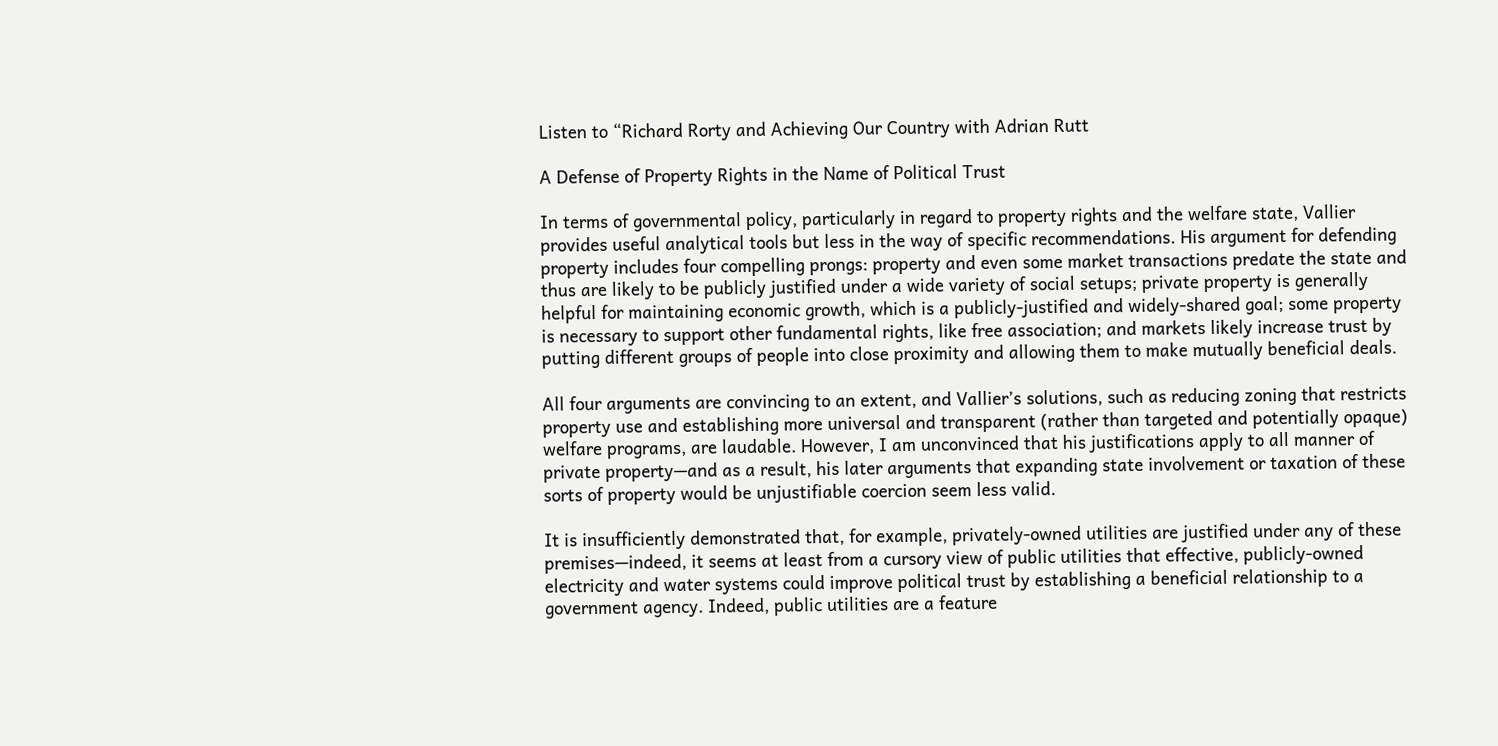Listen to “Richard Rorty and Achieving Our Country with Adrian Rutt

A Defense of Property Rights in the Name of Political Trust

In terms of governmental policy, particularly in regard to property rights and the welfare state, Vallier provides useful analytical tools but less in the way of specific recommendations. His argument for defending property includes four compelling prongs: property and even some market transactions predate the state and thus are likely to be publicly justified under a wide variety of social setups; private property is generally helpful for maintaining economic growth, which is a publicly-justified and widely-shared goal; some property is necessary to support other fundamental rights, like free association; and markets likely increase trust by putting different groups of people into close proximity and allowing them to make mutually beneficial deals.

All four arguments are convincing to an extent, and Vallier’s solutions, such as reducing zoning that restricts property use and establishing more universal and transparent (rather than targeted and potentially opaque) welfare programs, are laudable. However, I am unconvinced that his justifications apply to all manner of private property—and as a result, his later arguments that expanding state involvement or taxation of these sorts of property would be unjustifiable coercion seem less valid.

It is insufficiently demonstrated that, for example, privately-owned utilities are justified under any of these premises—indeed, it seems at least from a cursory view of public utilities that effective, publicly-owned electricity and water systems could improve political trust by establishing a beneficial relationship to a government agency. Indeed, public utilities are a feature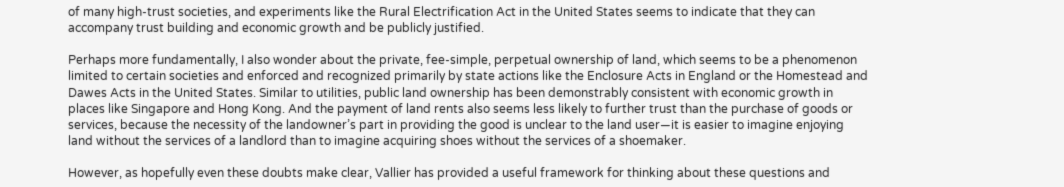of many high-trust societies, and experiments like the Rural Electrification Act in the United States seems to indicate that they can accompany trust building and economic growth and be publicly justified.

Perhaps more fundamentally, I also wonder about the private, fee-simple, perpetual ownership of land, which seems to be a phenomenon limited to certain societies and enforced and recognized primarily by state actions like the Enclosure Acts in England or the Homestead and Dawes Acts in the United States. Similar to utilities, public land ownership has been demonstrably consistent with economic growth in places like Singapore and Hong Kong. And the payment of land rents also seems less likely to further trust than the purchase of goods or services, because the necessity of the landowner’s part in providing the good is unclear to the land user—it is easier to imagine enjoying land without the services of a landlord than to imagine acquiring shoes without the services of a shoemaker.

However, as hopefully even these doubts make clear, Vallier has provided a useful framework for thinking about these questions and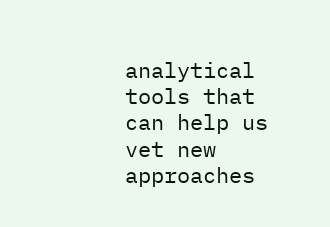analytical tools that can help us vet new approaches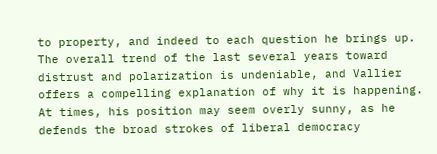to property, and indeed to each question he brings up. The overall trend of the last several years toward distrust and polarization is undeniable, and Vallier offers a compelling explanation of why it is happening. At times, his position may seem overly sunny, as he defends the broad strokes of liberal democracy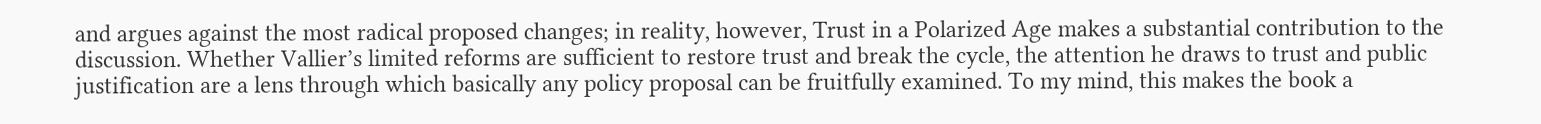and argues against the most radical proposed changes; in reality, however, Trust in a Polarized Age makes a substantial contribution to the discussion. Whether Vallier’s limited reforms are sufficient to restore trust and break the cycle, the attention he draws to trust and public justification are a lens through which basically any policy proposal can be fruitfully examined. To my mind, this makes the book a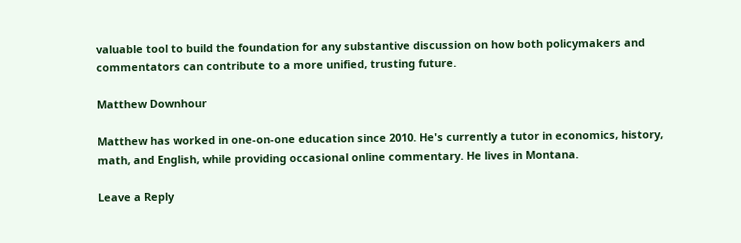valuable tool to build the foundation for any substantive discussion on how both policymakers and commentators can contribute to a more unified, trusting future.

Matthew Downhour

Matthew has worked in one-on-one education since 2010. He's currently a tutor in economics, history, math, and English, while providing occasional online commentary. He lives in Montana.

Leave a Reply